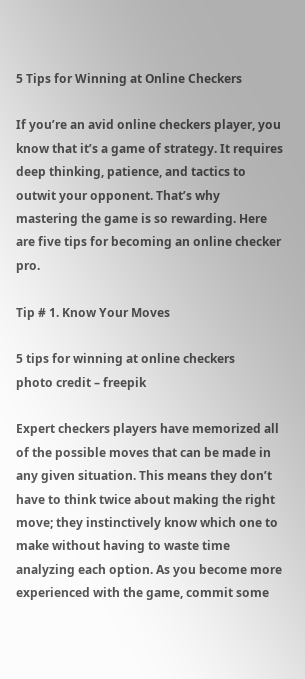5 Tips for Winning at Online Checkers

If you’re an avid online checkers player, you know that it’s a game of strategy. It requires deep thinking, patience, and tactics to outwit your opponent. That’s why mastering the game is so rewarding. Here are five tips for becoming an online checker pro.

Tip # 1. Know Your Moves

5 tips for winning at online checkers
photo credit – freepik

Expert checkers players have memorized all of the possible moves that can be made in any given situation. This means they don’t have to think twice about making the right move; they instinctively know which one to make without having to waste time analyzing each option. As you become more experienced with the game, commit some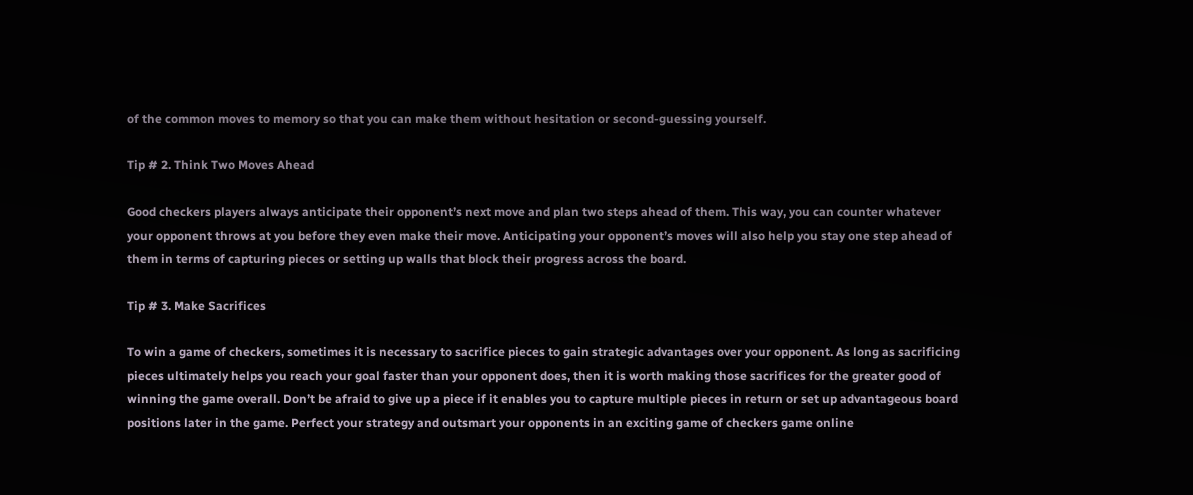of the common moves to memory so that you can make them without hesitation or second-guessing yourself.

Tip # 2. Think Two Moves Ahead

Good checkers players always anticipate their opponent’s next move and plan two steps ahead of them. This way, you can counter whatever your opponent throws at you before they even make their move. Anticipating your opponent’s moves will also help you stay one step ahead of them in terms of capturing pieces or setting up walls that block their progress across the board.

Tip # 3. Make Sacrifices

To win a game of checkers, sometimes it is necessary to sacrifice pieces to gain strategic advantages over your opponent. As long as sacrificing pieces ultimately helps you reach your goal faster than your opponent does, then it is worth making those sacrifices for the greater good of winning the game overall. Don’t be afraid to give up a piece if it enables you to capture multiple pieces in return or set up advantageous board positions later in the game. Perfect your strategy and outsmart your opponents in an exciting game of checkers game online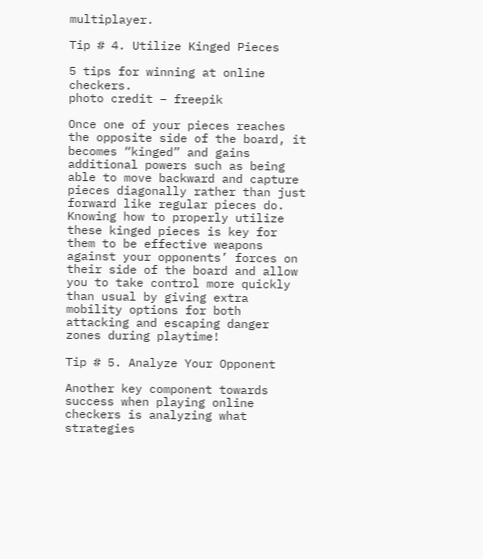multiplayer.

Tip # 4. Utilize Kinged Pieces

5 tips for winning at online checkers.
photo credit – freepik

Once one of your pieces reaches the opposite side of the board, it becomes “kinged” and gains additional powers such as being able to move backward and capture pieces diagonally rather than just forward like regular pieces do. Knowing how to properly utilize these kinged pieces is key for them to be effective weapons against your opponents’ forces on their side of the board and allow you to take control more quickly than usual by giving extra mobility options for both attacking and escaping danger zones during playtime!

Tip # 5. Analyze Your Opponent

Another key component towards success when playing online checkers is analyzing what strategies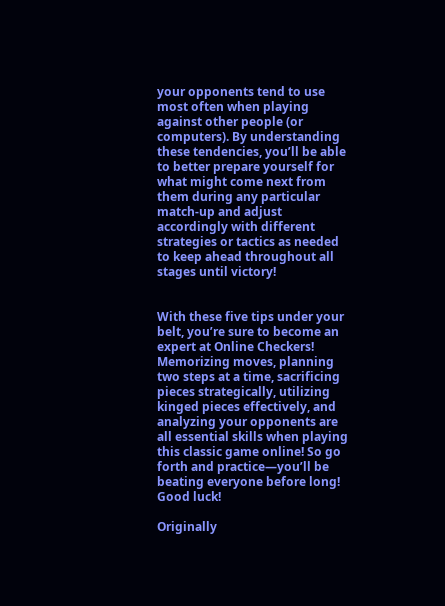your opponents tend to use most often when playing against other people (or computers). By understanding these tendencies, you’ll be able to better prepare yourself for what might come next from them during any particular match-up and adjust accordingly with different strategies or tactics as needed to keep ahead throughout all stages until victory!


With these five tips under your belt, you’re sure to become an expert at Online Checkers! Memorizing moves, planning two steps at a time, sacrificing pieces strategically, utilizing kinged pieces effectively, and analyzing your opponents are all essential skills when playing this classic game online! So go forth and practice—you’ll be beating everyone before long! Good luck!

Originally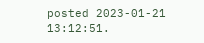posted 2023-01-21 13:12:51.